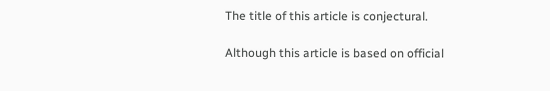The title of this article is conjectural.

Although this article is based on official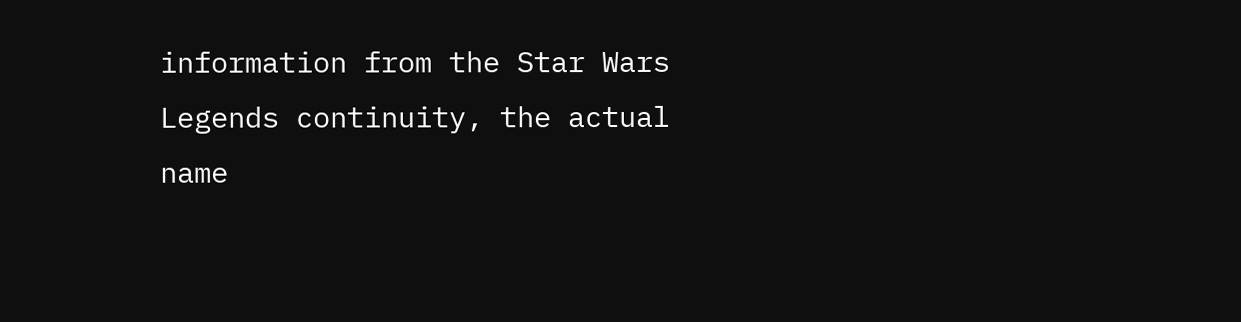information from the Star Wars Legends continuity, the actual name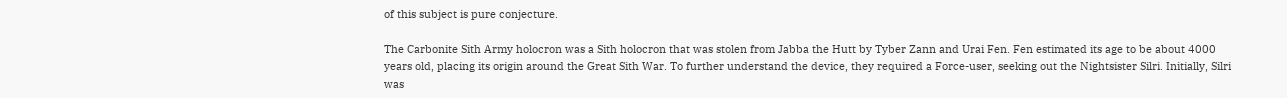of this subject is pure conjecture.

The Carbonite Sith Army holocron was a Sith holocron that was stolen from Jabba the Hutt by Tyber Zann and Urai Fen. Fen estimated its age to be about 4000 years old, placing its origin around the Great Sith War. To further understand the device, they required a Force-user, seeking out the Nightsister Silri. Initially, Silri was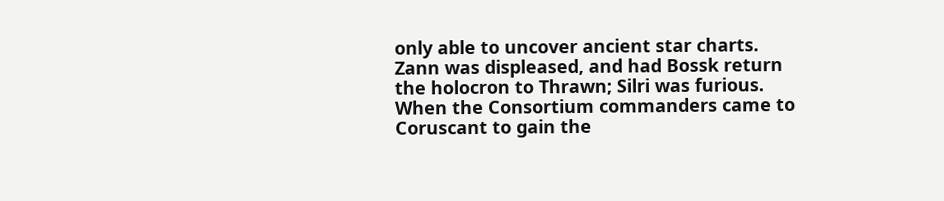only able to uncover ancient star charts. Zann was displeased, and had Bossk return the holocron to Thrawn; Silri was furious. When the Consortium commanders came to Coruscant to gain the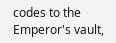codes to the Emperor's vault,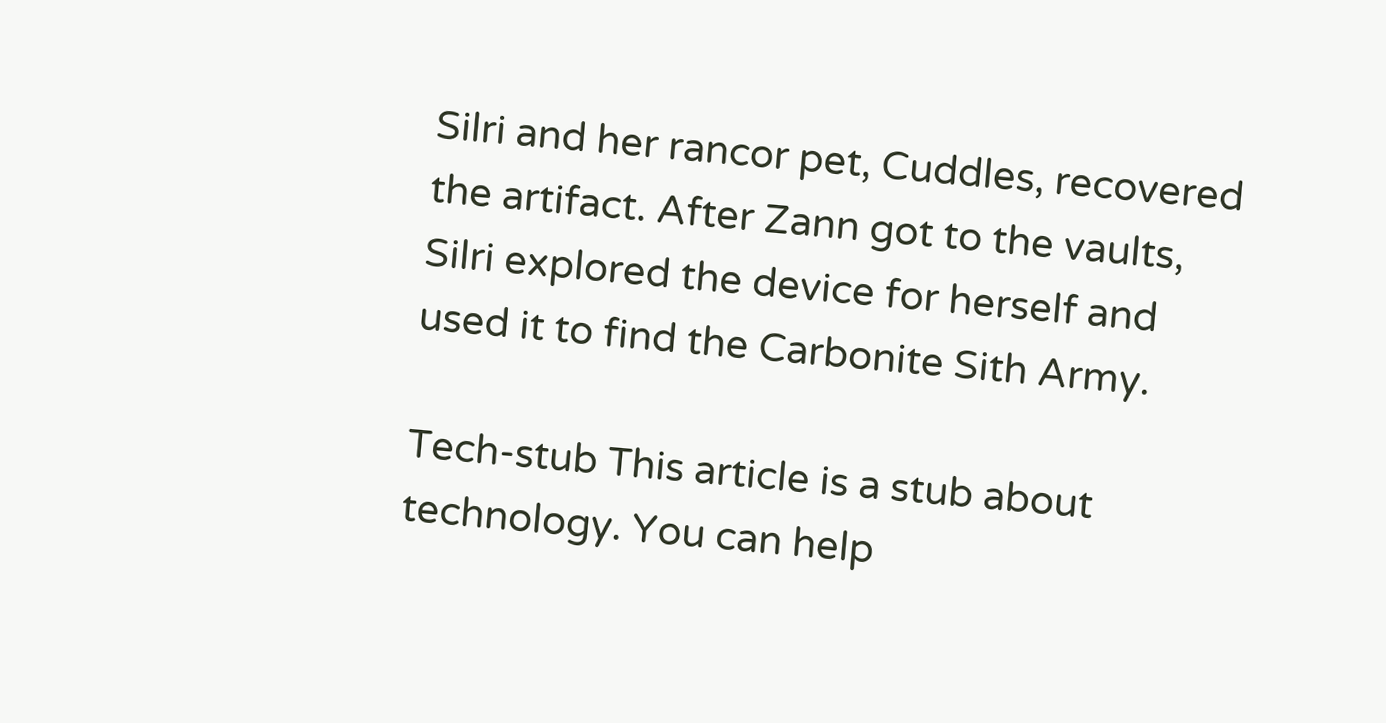Silri and her rancor pet, Cuddles, recovered the artifact. After Zann got to the vaults, Silri explored the device for herself and used it to find the Carbonite Sith Army.

Tech-stub This article is a stub about technology. You can help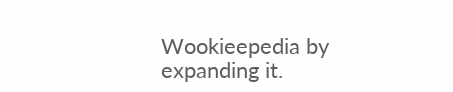Wookieepedia by expanding it.